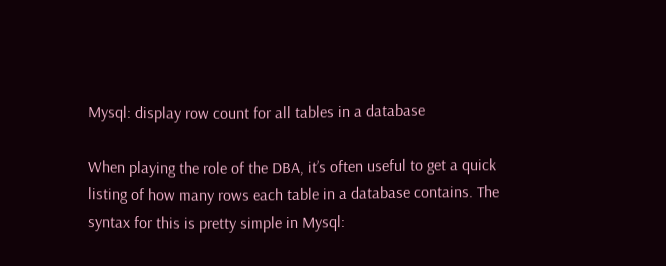Mysql: display row count for all tables in a database

When playing the role of the DBA, it’s often useful to get a quick listing of how many rows each table in a database contains. The syntax for this is pretty simple in Mysql: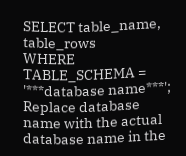SELECT table_name, table_rows
WHERE TABLE_SCHEMA = '***database name***';
Replace database name with the actual database name in the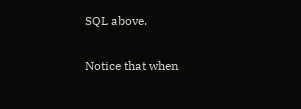SQL above.

Notice that when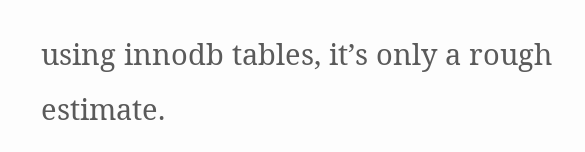using innodb tables, it’s only a rough estimate.